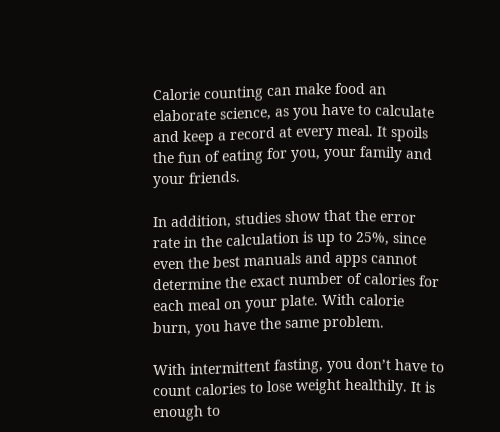Calorie counting can make food an elaborate science, as you have to calculate and keep a record at every meal. It spoils the fun of eating for you, your family and your friends.

In addition, studies show that the error rate in the calculation is up to 25%, since even the best manuals and apps cannot determine the exact number of calories for each meal on your plate. With calorie burn, you have the same problem.

With intermittent fasting, you don’t have to count calories to lose weight healthily. It is enough to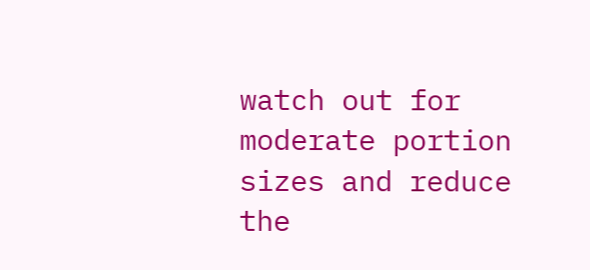watch out for moderate portion sizes and reduce the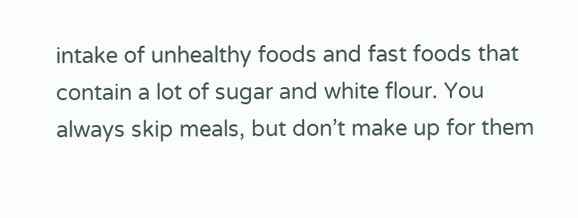intake of unhealthy foods and fast foods that contain a lot of sugar and white flour. You always skip meals, but don’t make up for them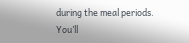during the meal periods. You’ll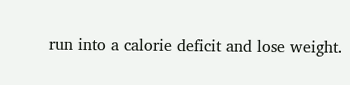run into a calorie deficit and lose weight.